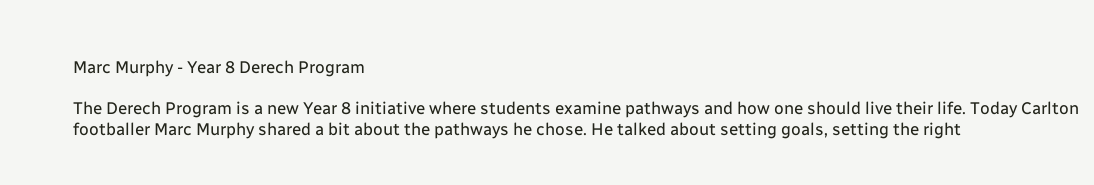Marc Murphy - Year 8 Derech Program

The Derech Program is a new Year 8 initiative where students examine pathways and how one should live their life. Today Carlton footballer Marc Murphy shared a bit about the pathways he chose. He talked about setting goals, setting the right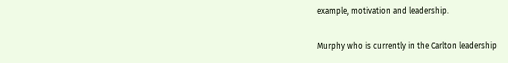example, motivation and leadership.

Murphy who is currently in the Carlton leadership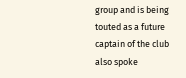group and is being touted as a future captain of the club also spoke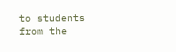to students from the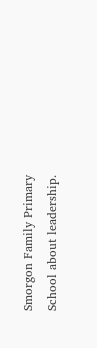Smorgon Family Primary School about leadership.